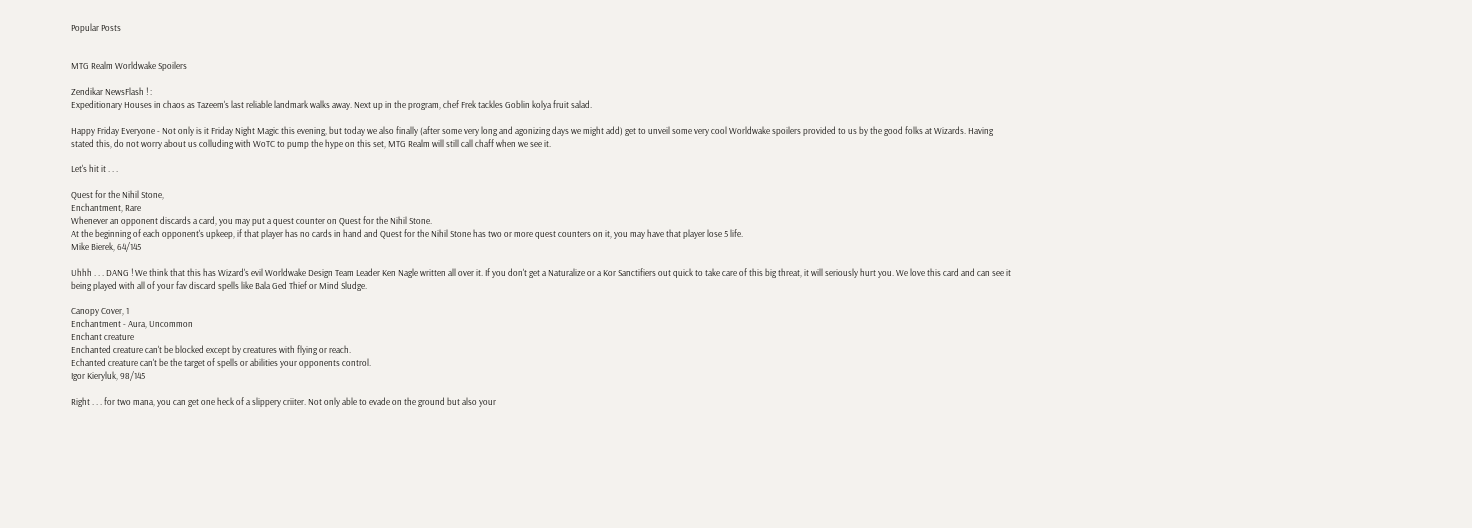Popular Posts


MTG Realm Worldwake Spoilers

Zendikar NewsFlash ! :
Expeditionary Houses in chaos as Tazeem's last reliable landmark walks away. Next up in the program, chef Frek tackles Goblin kolya fruit salad.

Happy Friday Everyone - Not only is it Friday Night Magic this evening, but today we also finally (after some very long and agonizing days we might add) get to unveil some very cool Worldwake spoilers provided to us by the good folks at Wizards. Having stated this, do not worry about us colluding with WoTC to pump the hype on this set, MTG Realm will still call chaff when we see it.

Let's hit it . . .

Quest for the Nihil Stone,
Enchantment, Rare
Whenever an opponent discards a card, you may put a quest counter on Quest for the Nihil Stone.
At the beginning of each opponent's upkeep, if that player has no cards in hand and Quest for the Nihil Stone has two or more quest counters on it, you may have that player lose 5 life.
Mike Bierek, 64/145

Uhhh . . . DANG ! We think that this has Wizard's evil Worldwake Design Team Leader Ken Nagle written all over it. If you don't get a Naturalize or a Kor Sanctifiers out quick to take care of this big threat, it will seriously hurt you. We love this card and can see it being played with all of your fav discard spells like Bala Ged Thief or Mind Sludge.

Canopy Cover, 1
Enchantment - Aura, Uncommon
Enchant creature
Enchanted creature can't be blocked except by creatures with flying or reach.
Echanted creature can't be the target of spells or abilities your opponents control.
Igor Kieryluk, 98/145

Right . . . for two mana, you can get one heck of a slippery criiter. Not only able to evade on the ground but also your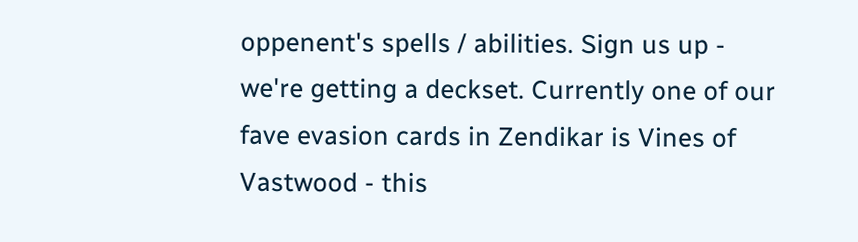oppenent's spells / abilities. Sign us up - we're getting a deckset. Currently one of our fave evasion cards in Zendikar is Vines of Vastwood - this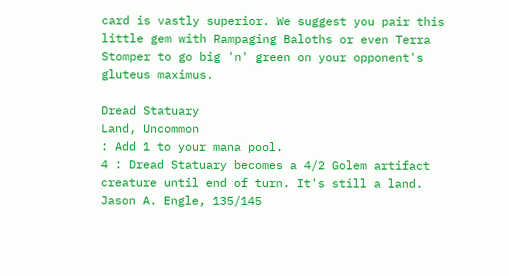card is vastly superior. We suggest you pair this little gem with Rampaging Baloths or even Terra Stomper to go big 'n' green on your opponent's gluteus maximus.

Dread Statuary
Land, Uncommon
: Add 1 to your mana pool.
4 : Dread Statuary becomes a 4/2 Golem artifact creature until end of turn. It's still a land.
Jason A. Engle, 135/145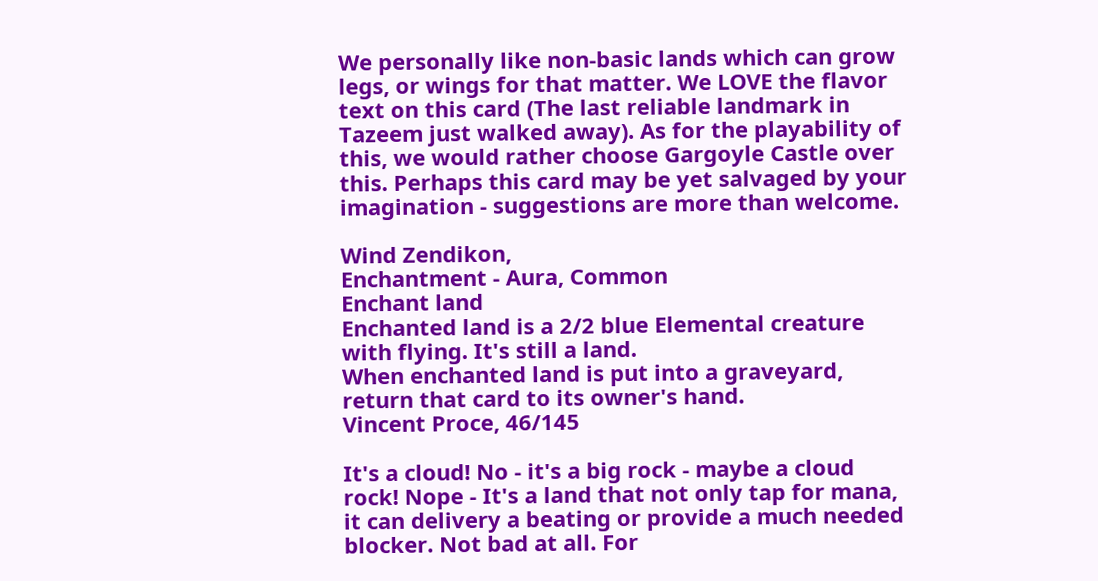We personally like non-basic lands which can grow legs, or wings for that matter. We LOVE the flavor text on this card (The last reliable landmark in Tazeem just walked away). As for the playability of this, we would rather choose Gargoyle Castle over this. Perhaps this card may be yet salvaged by your imagination - suggestions are more than welcome.

Wind Zendikon,
Enchantment - Aura, Common
Enchant land
Enchanted land is a 2/2 blue Elemental creature with flying. It's still a land.
When enchanted land is put into a graveyard, return that card to its owner's hand.
Vincent Proce, 46/145

It's a cloud! No - it's a big rock - maybe a cloud rock! Nope - It's a land that not only tap for mana, it can delivery a beating or provide a much needed blocker. Not bad at all. For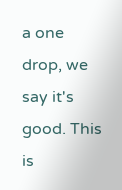a one drop, we say it's good. This is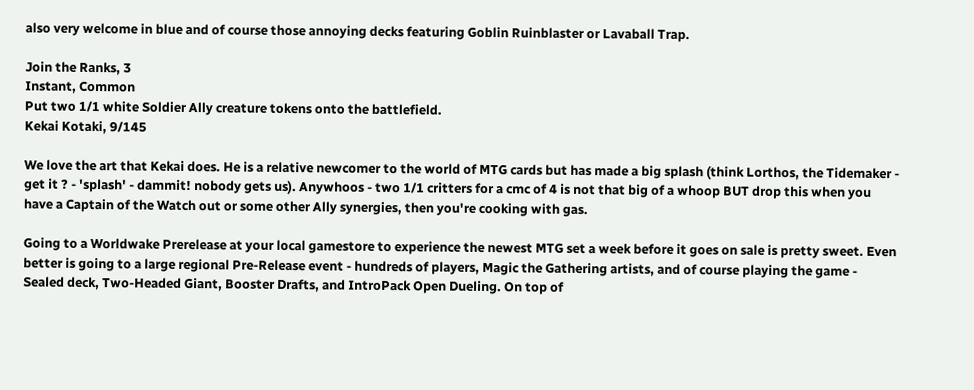also very welcome in blue and of course those annoying decks featuring Goblin Ruinblaster or Lavaball Trap.

Join the Ranks, 3
Instant, Common
Put two 1/1 white Soldier Ally creature tokens onto the battlefield.
Kekai Kotaki, 9/145

We love the art that Kekai does. He is a relative newcomer to the world of MTG cards but has made a big splash (think Lorthos, the Tidemaker - get it ? - 'splash' - dammit! nobody gets us). Anywhoos - two 1/1 critters for a cmc of 4 is not that big of a whoop BUT drop this when you have a Captain of the Watch out or some other Ally synergies, then you're cooking with gas.

Going to a Worldwake Prerelease at your local gamestore to experience the newest MTG set a week before it goes on sale is pretty sweet. Even better is going to a large regional Pre-Release event - hundreds of players, Magic the Gathering artists, and of course playing the game - Sealed deck, Two-Headed Giant, Booster Drafts, and IntroPack Open Dueling. On top of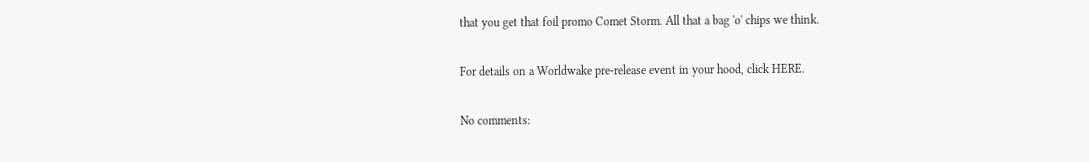that you get that foil promo Comet Storm. All that a bag 'o' chips we think.

For details on a Worldwake pre-release event in your hood, click HERE.

No comments: